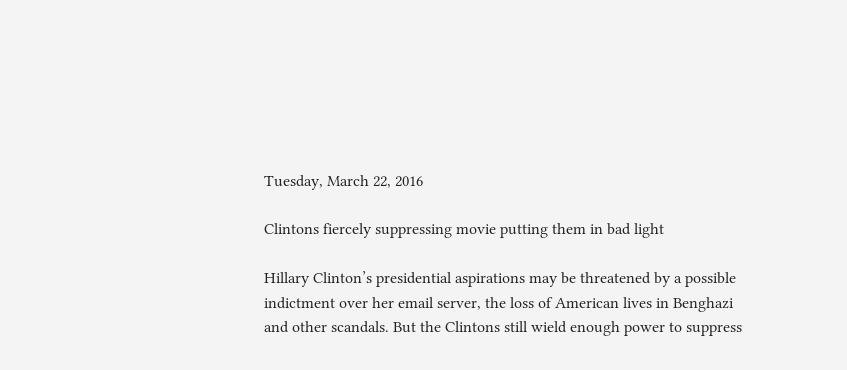Tuesday, March 22, 2016

Clintons fiercely suppressing movie putting them in bad light

Hillary Clinton’s presidential aspirations may be threatened by a possible indictment over her email server, the loss of American lives in Benghazi and other scandals. But the Clintons still wield enough power to suppress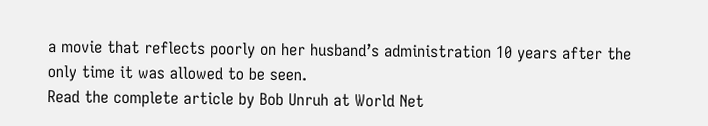a movie that reflects poorly on her husband’s administration 10 years after the only time it was allowed to be seen.
Read the complete article by Bob Unruh at World Net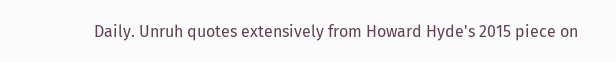Daily. Unruh quotes extensively from Howard Hyde's 2015 piece on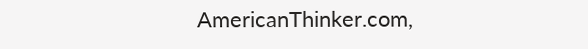AmericanThinker.com,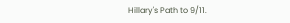Hillary's Path to 9/11.